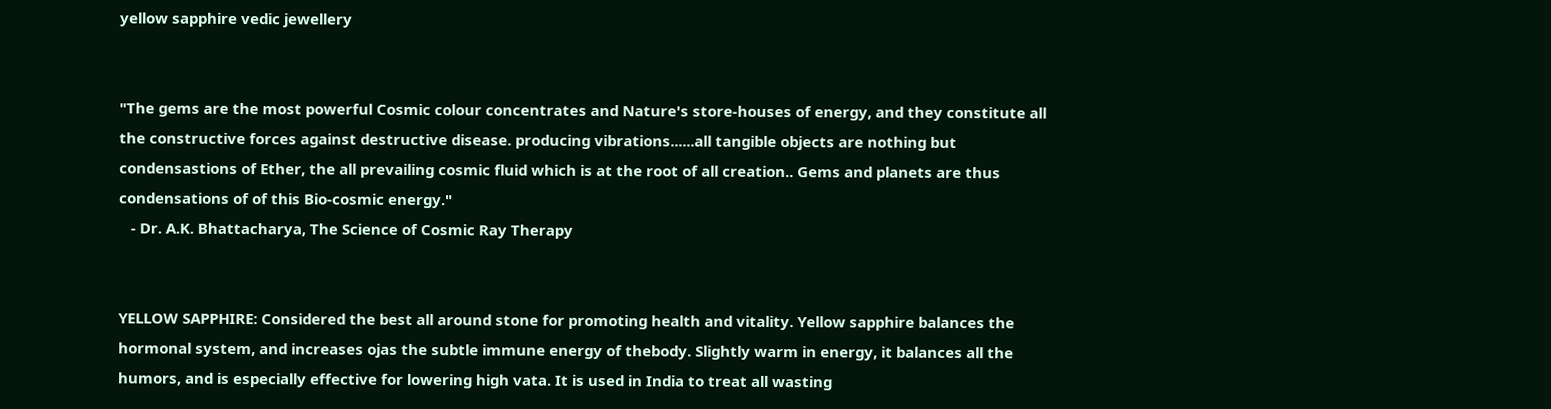yellow sapphire vedic jewellery


"The gems are the most powerful Cosmic colour concentrates and Nature's store-houses of energy, and they constitute all the constructive forces against destructive disease. producing vibrations......all tangible objects are nothing but condensastions of Ether, the all prevailing cosmic fluid which is at the root of all creation.. Gems and planets are thus condensations of of this Bio-cosmic energy."
   - Dr. A.K. Bhattacharya, The Science of Cosmic Ray Therapy


YELLOW SAPPHIRE: Considered the best all around stone for promoting health and vitality. Yellow sapphire balances the hormonal system, and increases ojas the subtle immune energy of thebody. Slightly warm in energy, it balances all the humors, and is especially effective for lowering high vata. It is used in India to treat all wasting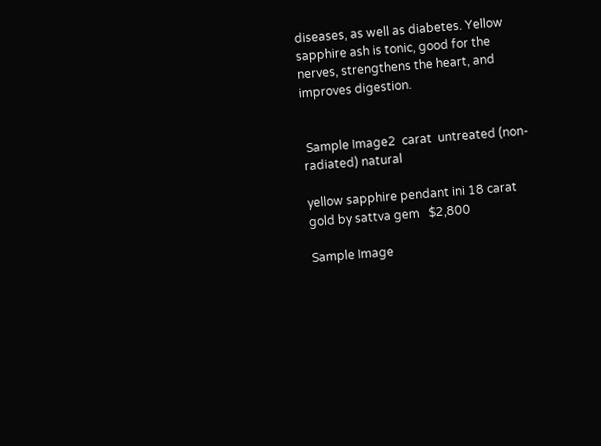diseases, as well as diabetes. Yellow sapphire ash is tonic, good for the nerves, strengthens the heart, and improves digestion.


 Sample Image2  carat  untreated (non-radiated) natural

yellow sapphire pendant ini 18 carat  gold by sattva gem   $2,800

Sample Image